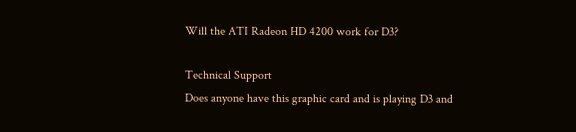Will the ATI Radeon HD 4200 work for D3?

Technical Support
Does anyone have this graphic card and is playing D3 and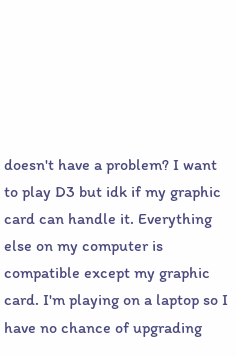doesn't have a problem? I want to play D3 but idk if my graphic card can handle it. Everything else on my computer is compatible except my graphic card. I'm playing on a laptop so I have no chance of upgrading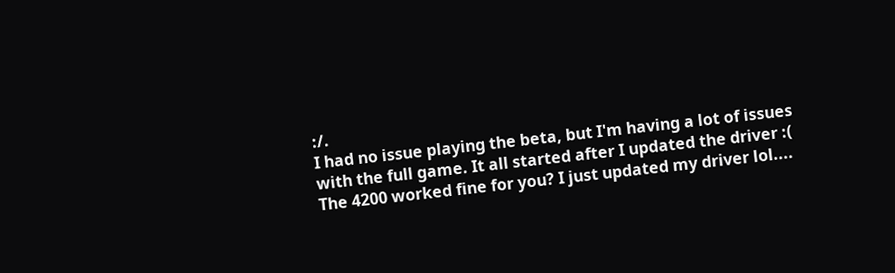:/.
I had no issue playing the beta, but I'm having a lot of issues with the full game. It all started after I updated the driver :(
The 4200 worked fine for you? I just updated my driver lol....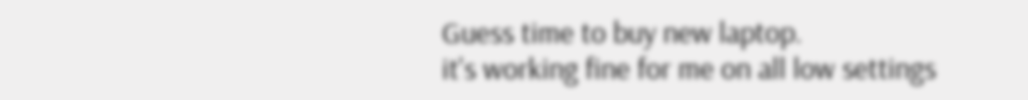Guess time to buy new laptop.
it's working fine for me on all low settings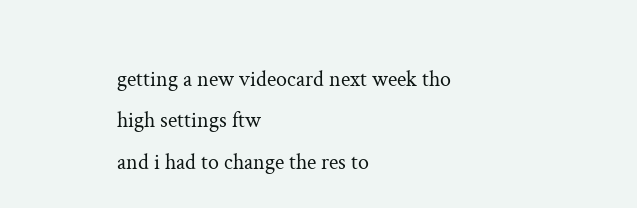getting a new videocard next week tho high settings ftw
and i had to change the res to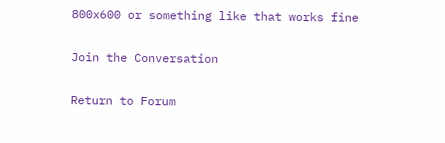800x600 or something like that works fine

Join the Conversation

Return to Forum